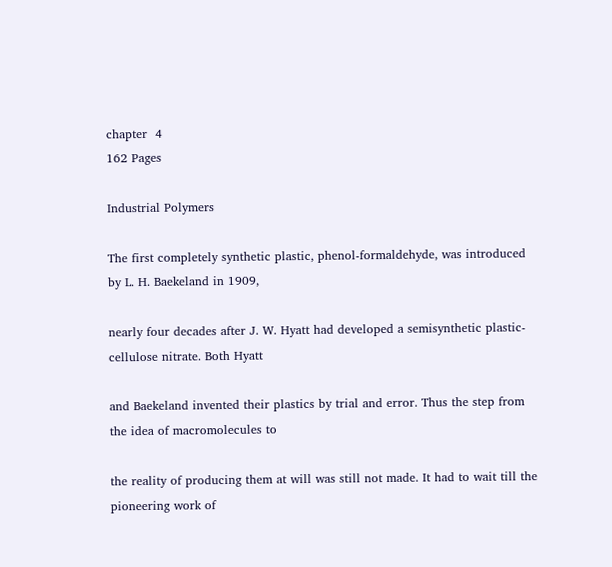chapter  4
162 Pages

Industrial Polymers

The first completely synthetic plastic, phenol-formaldehyde, was introduced by L. H. Baekeland in 1909,

nearly four decades after J. W. Hyatt had developed a semisynthetic plastic-cellulose nitrate. Both Hyatt

and Baekeland invented their plastics by trial and error. Thus the step from the idea of macromolecules to

the reality of producing them at will was still not made. It had to wait till the pioneering work of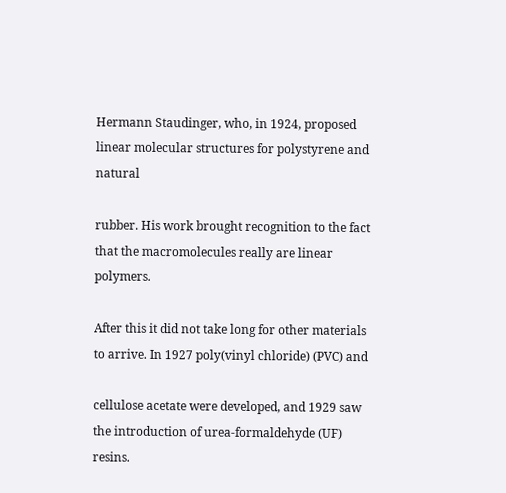Hermann Staudinger, who, in 1924, proposed linear molecular structures for polystyrene and natural

rubber. His work brought recognition to the fact that the macromolecules really are linear polymers.

After this it did not take long for other materials to arrive. In 1927 poly(vinyl chloride) (PVC) and

cellulose acetate were developed, and 1929 saw the introduction of urea-formaldehyde (UF) resins.